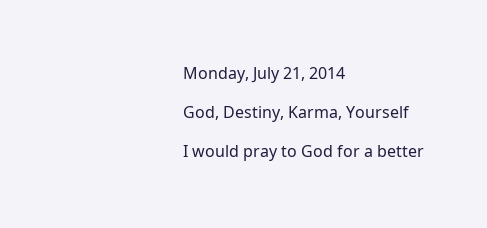Monday, July 21, 2014

God, Destiny, Karma, Yourself

I would pray to God for a better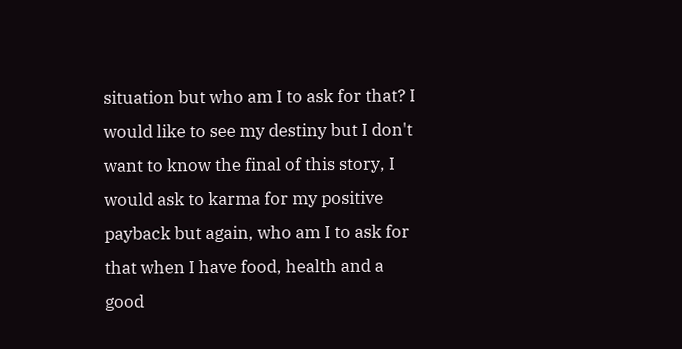situation but who am I to ask for that? I would like to see my destiny but I don't want to know the final of this story, I would ask to karma for my positive payback but again, who am I to ask for that when I have food, health and a good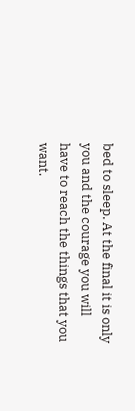bed to sleep. At the final it is only you and the courage you will have to reach the things that you want.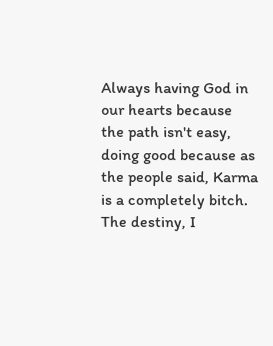Always having God in our hearts because the path isn't easy, doing good because as the people said, Karma is a completely bitch. The destiny, I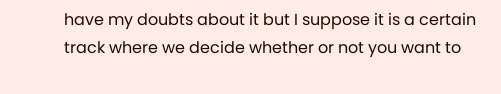have my doubts about it but I suppose it is a certain track where we decide whether or not you want to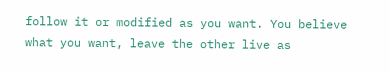follow it or modified as you want. You believe what you want, leave the other live as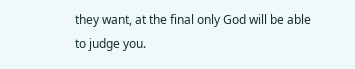they want, at the final only God will be able to judge you.